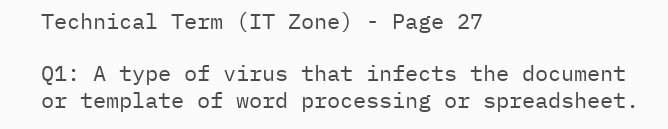Technical Term (IT Zone) - Page 27

Q1: A type of virus that infects the document or template of word processing or spreadsheet.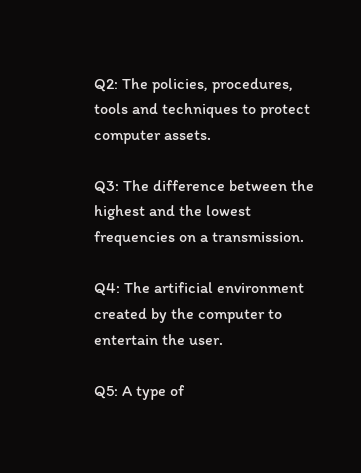Q2: The policies, procedures, tools and techniques to protect computer assets.

Q3: The difference between the highest and the lowest frequencies on a transmission.

Q4: The artificial environment created by the computer to entertain the user.

Q5: A type of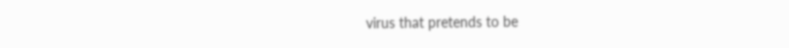virus that pretends to be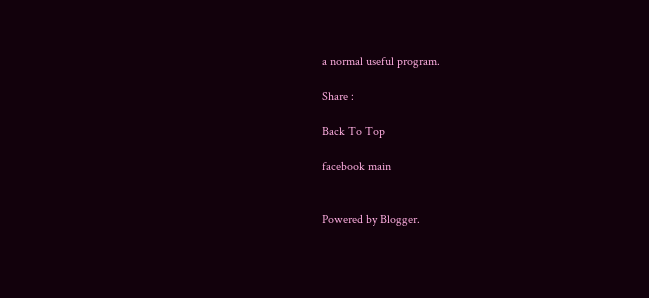a normal useful program.

Share :

Back To Top

facebook main


Powered by Blogger.